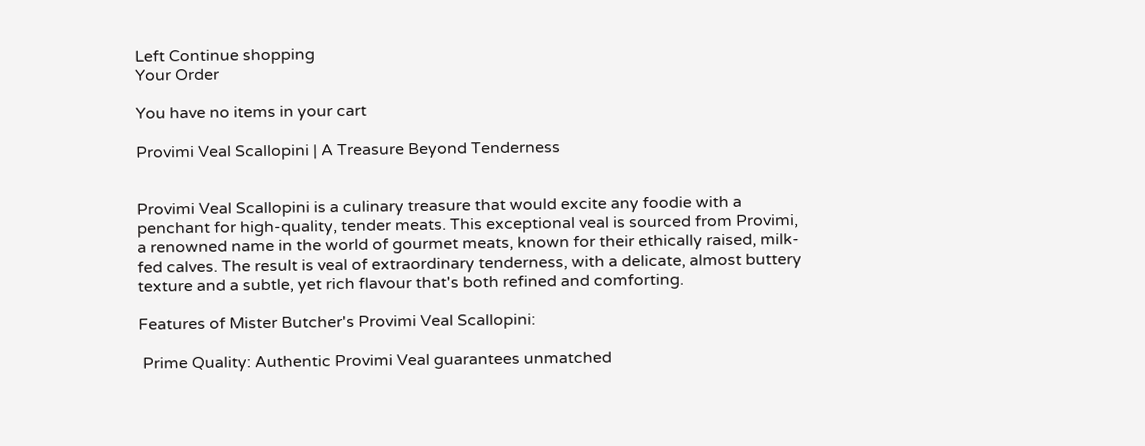Left Continue shopping
Your Order

You have no items in your cart

Provimi Veal Scallopini | A Treasure Beyond Tenderness


Provimi Veal Scallopini is a culinary treasure that would excite any foodie with a penchant for high-quality, tender meats. This exceptional veal is sourced from Provimi, a renowned name in the world of gourmet meats, known for their ethically raised, milk-fed calves. The result is veal of extraordinary tenderness, with a delicate, almost buttery texture and a subtle, yet rich flavour that's both refined and comforting.

Features of Mister Butcher's Provimi Veal Scallopini:

 Prime Quality: Authentic Provimi Veal guarantees unmatched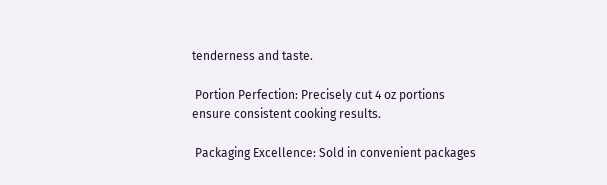tenderness and taste.

 Portion Perfection: Precisely cut 4 oz portions ensure consistent cooking results.

 Packaging Excellence: Sold in convenient packages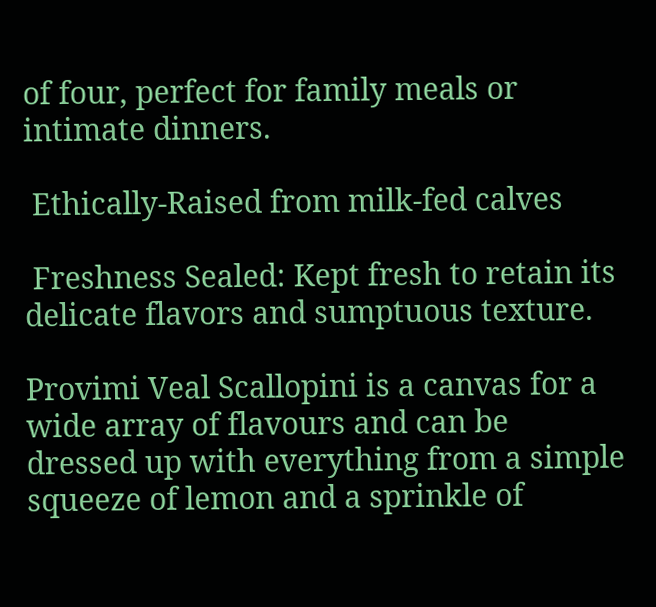of four, perfect for family meals or intimate dinners.

 Ethically-Raised from milk-fed calves

 Freshness Sealed: Kept fresh to retain its delicate flavors and sumptuous texture.

Provimi Veal Scallopini is a canvas for a wide array of flavours and can be dressed up with everything from a simple squeeze of lemon and a sprinkle of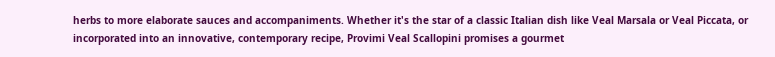herbs to more elaborate sauces and accompaniments. Whether it's the star of a classic Italian dish like Veal Marsala or Veal Piccata, or incorporated into an innovative, contemporary recipe, Provimi Veal Scallopini promises a gourmet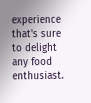experience that's sure to delight any food enthusiast.